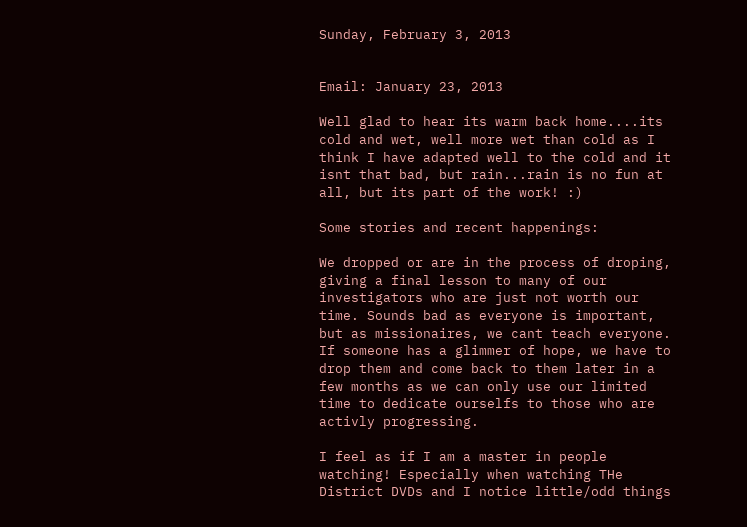Sunday, February 3, 2013


Email: January 23, 2013

Well glad to hear its warm back home....its cold and wet, well more wet than cold as I think I have adapted well to the cold and it isnt that bad, but rain...rain is no fun at all, but its part of the work! :)

Some stories and recent happenings:

We dropped or are in the process of droping, giving a final lesson to many of our investigators who are just not worth our time. Sounds bad as everyone is important, but as missionaires, we cant teach everyone. If someone has a glimmer of hope, we have to drop them and come back to them later in a few months as we can only use our limited time to dedicate ourselfs to those who are activly progressing.

I feel as if I am a master in people watching! Especially when watching THe District DVDs and I notice little/odd things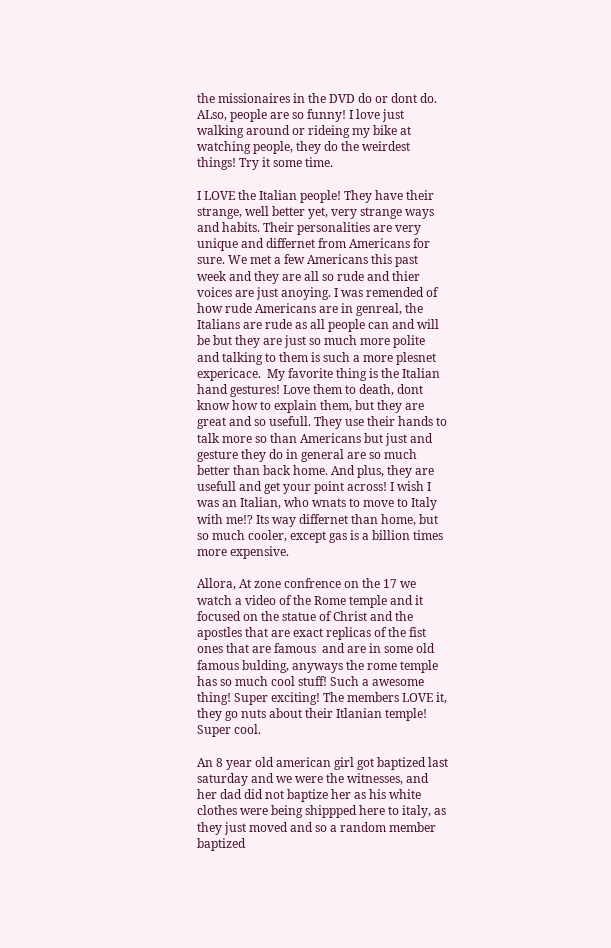the missionaires in the DVD do or dont do. ALso, people are so funny! I love just walking around or rideing my bike at watching people, they do the weirdest things! Try it some time.

I LOVE the Italian people! They have their strange, well better yet, very strange ways and habits. Their personalities are very unique and differnet from Americans for sure. We met a few Americans this past week and they are all so rude and thier voices are just anoying. I was remended of how rude Americans are in genreal, the Italians are rude as all people can and will be but they are just so much more polite and talking to them is such a more plesnet expericace.  My favorite thing is the Italian hand gestures! Love them to death, dont know how to explain them, but they are great and so usefull. They use their hands to talk more so than Americans but just and gesture they do in general are so much better than back home. And plus, they are usefull and get your point across! I wish I was an Italian, who wnats to move to Italy with me!? Its way differnet than home, but so much cooler, except gas is a billion times more expensive.

Allora, At zone confrence on the 17 we watch a video of the Rome temple and it focused on the statue of Christ and the apostles that are exact replicas of the fist ones that are famous  and are in some old famous bulding, anyways the rome temple has so much cool stuff! Such a awesome thing! Super exciting! The members LOVE it, they go nuts about their Itlanian temple! Super cool.

An 8 year old american girl got baptized last saturday and we were the witnesses, and her dad did not baptize her as his white clothes were being shippped here to italy, as they just moved and so a random member baptized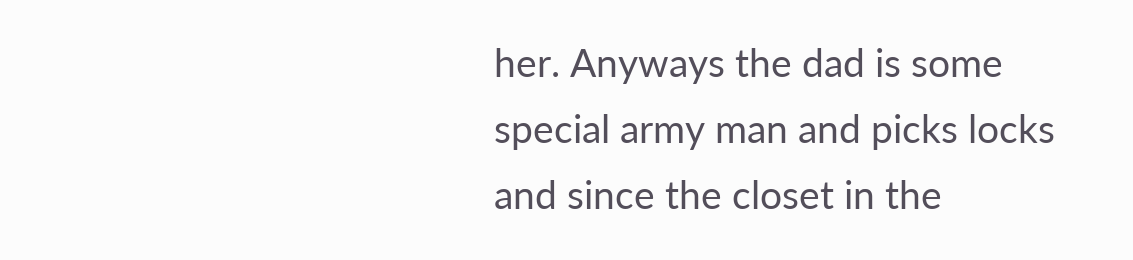her. Anyways the dad is some special army man and picks locks and since the closet in the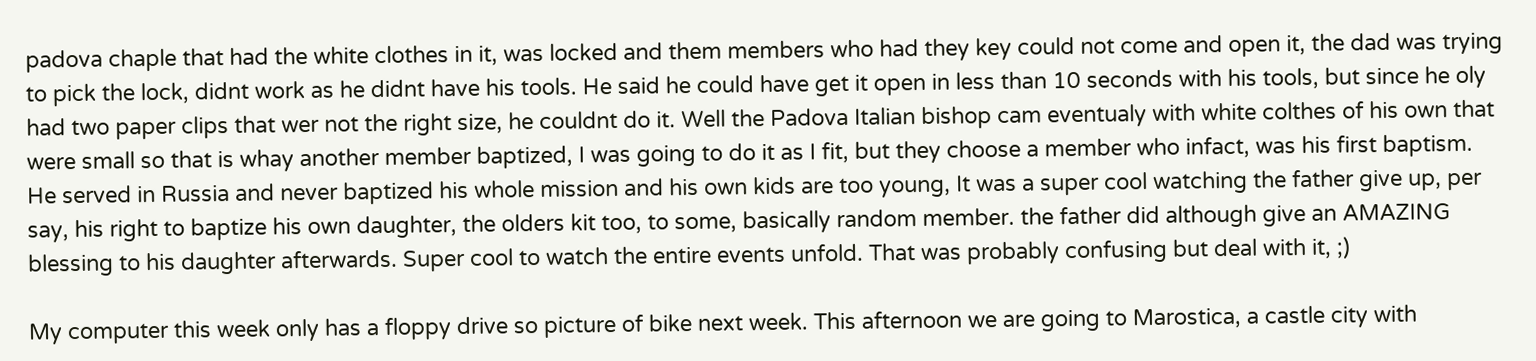padova chaple that had the white clothes in it, was locked and them members who had they key could not come and open it, the dad was trying to pick the lock, didnt work as he didnt have his tools. He said he could have get it open in less than 10 seconds with his tools, but since he oly had two paper clips that wer not the right size, he couldnt do it. Well the Padova Italian bishop cam eventualy with white colthes of his own that were small so that is whay another member baptized, I was going to do it as I fit, but they choose a member who infact, was his first baptism. He served in Russia and never baptized his whole mission and his own kids are too young, It was a super cool watching the father give up, per say, his right to baptize his own daughter, the olders kit too, to some, basically random member. the father did although give an AMAZING blessing to his daughter afterwards. Super cool to watch the entire events unfold. That was probably confusing but deal with it, ;)

My computer this week only has a floppy drive so picture of bike next week. This afternoon we are going to Marostica, a castle city with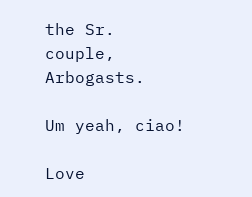the Sr. couple, Arbogasts.

Um yeah, ciao!

Love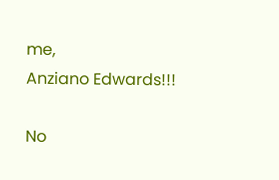me,
Anziano Edwards!!!

No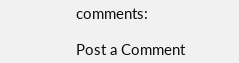comments:

Post a Comment